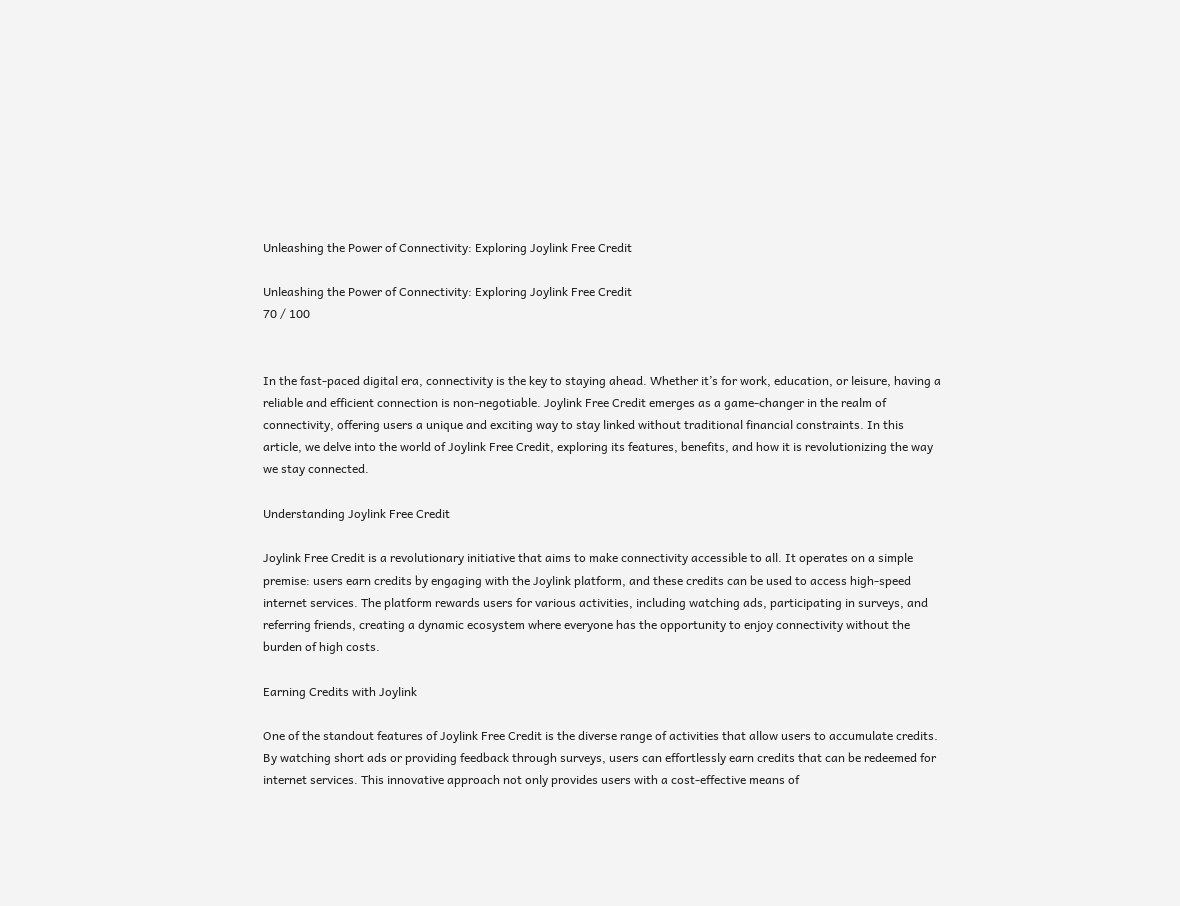Unleashing the Power of Connectivity: Exploring Joylink Free Credit

Unleashing the Power of Connectivity: Exploring Joylink Free Credit
70 / 100


In the fast-paced digital era, connectivity is the key to staying ahead. Whether it’s for work, education, or leisure, having a reliable and efficient connection is non-negotiable. Joylink Free Credit emerges as a game-changer in the realm of connectivity, offering users a unique and exciting way to stay linked without traditional financial constraints. In this article, we delve into the world of Joylink Free Credit, exploring its features, benefits, and how it is revolutionizing the way we stay connected.

Understanding Joylink Free Credit

Joylink Free Credit is a revolutionary initiative that aims to make connectivity accessible to all. It operates on a simple premise: users earn credits by engaging with the Joylink platform, and these credits can be used to access high-speed internet services. The platform rewards users for various activities, including watching ads, participating in surveys, and referring friends, creating a dynamic ecosystem where everyone has the opportunity to enjoy connectivity without the burden of high costs.

Earning Credits with Joylink

One of the standout features of Joylink Free Credit is the diverse range of activities that allow users to accumulate credits. By watching short ads or providing feedback through surveys, users can effortlessly earn credits that can be redeemed for internet services. This innovative approach not only provides users with a cost-effective means of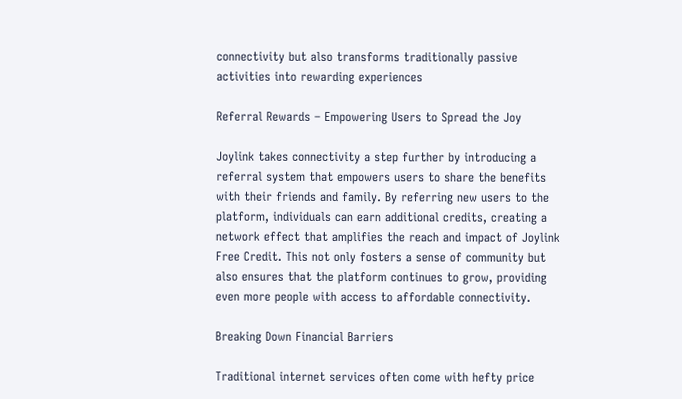connectivity but also transforms traditionally passive activities into rewarding experiences

Referral Rewards – Empowering Users to Spread the Joy

Joylink takes connectivity a step further by introducing a referral system that empowers users to share the benefits with their friends and family. By referring new users to the platform, individuals can earn additional credits, creating a network effect that amplifies the reach and impact of Joylink Free Credit. This not only fosters a sense of community but also ensures that the platform continues to grow, providing even more people with access to affordable connectivity.

Breaking Down Financial Barriers

Traditional internet services often come with hefty price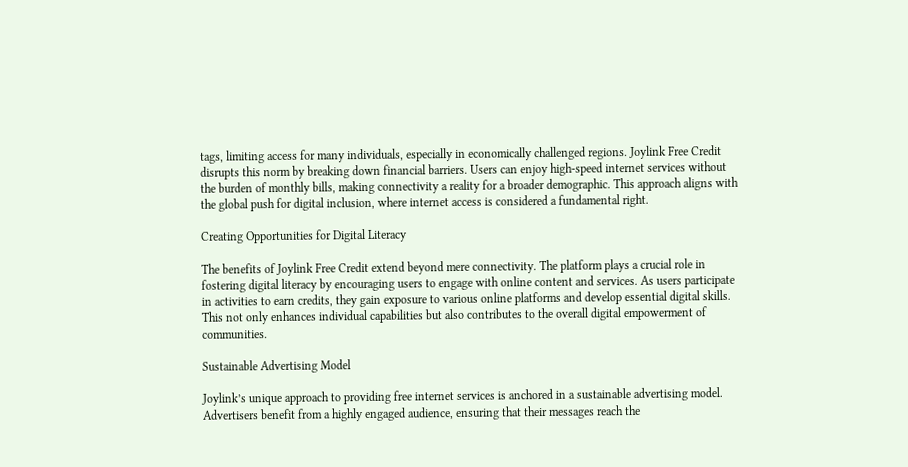tags, limiting access for many individuals, especially in economically challenged regions. Joylink Free Credit disrupts this norm by breaking down financial barriers. Users can enjoy high-speed internet services without the burden of monthly bills, making connectivity a reality for a broader demographic. This approach aligns with the global push for digital inclusion, where internet access is considered a fundamental right.

Creating Opportunities for Digital Literacy

The benefits of Joylink Free Credit extend beyond mere connectivity. The platform plays a crucial role in fostering digital literacy by encouraging users to engage with online content and services. As users participate in activities to earn credits, they gain exposure to various online platforms and develop essential digital skills. This not only enhances individual capabilities but also contributes to the overall digital empowerment of communities.

Sustainable Advertising Model

Joylink’s unique approach to providing free internet services is anchored in a sustainable advertising model. Advertisers benefit from a highly engaged audience, ensuring that their messages reach the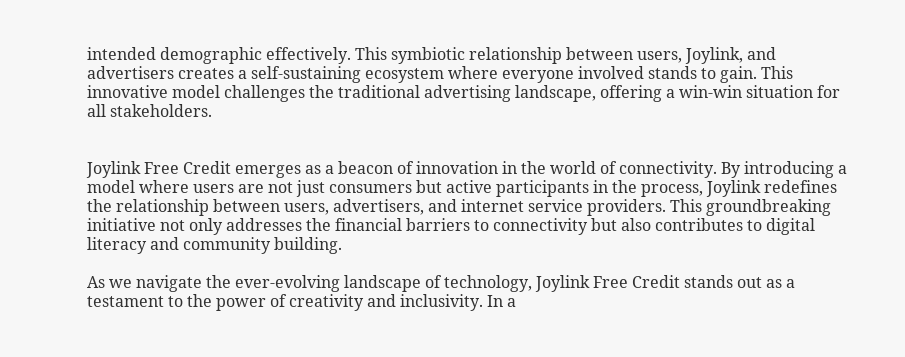intended demographic effectively. This symbiotic relationship between users, Joylink, and advertisers creates a self-sustaining ecosystem where everyone involved stands to gain. This innovative model challenges the traditional advertising landscape, offering a win-win situation for all stakeholders.


Joylink Free Credit emerges as a beacon of innovation in the world of connectivity. By introducing a model where users are not just consumers but active participants in the process, Joylink redefines the relationship between users, advertisers, and internet service providers. This groundbreaking initiative not only addresses the financial barriers to connectivity but also contributes to digital literacy and community building.

As we navigate the ever-evolving landscape of technology, Joylink Free Credit stands out as a testament to the power of creativity and inclusivity. In a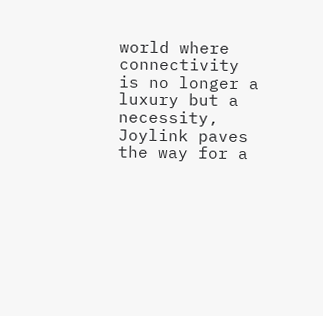world where connectivity is no longer a luxury but a necessity, Joylink paves the way for a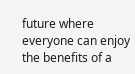future where everyone can enjoy the benefits of a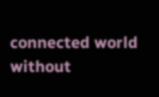connected world without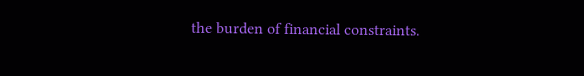the burden of financial constraints.